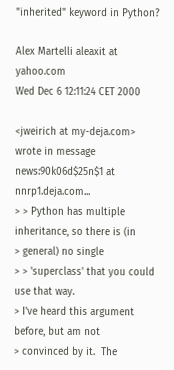"inherited" keyword in Python?

Alex Martelli aleaxit at yahoo.com
Wed Dec 6 12:11:24 CET 2000

<jweirich at my-deja.com> wrote in message news:90k06d$25n$1 at nnrp1.deja.com...
> > Python has multiple inheritance, so there is (in
> general) no single
> > 'superclass' that you could use that way.
> I've heard this argument before, but am not
> convinced by it.  The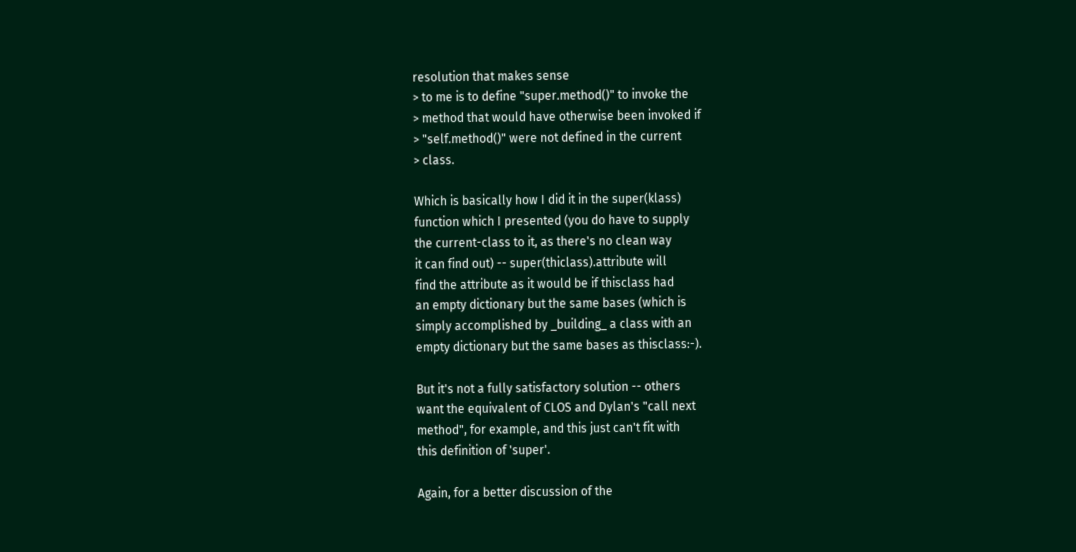resolution that makes sense
> to me is to define "super.method()" to invoke the
> method that would have otherwise been invoked if
> "self.method()" were not defined in the current
> class.

Which is basically how I did it in the super(klass)
function which I presented (you do have to supply
the current-class to it, as there's no clean way
it can find out) -- super(thiclass).attribute will
find the attribute as it would be if thisclass had
an empty dictionary but the same bases (which is
simply accomplished by _building_ a class with an
empty dictionary but the same bases as thisclass:-).

But it's not a fully satisfactory solution -- others
want the equivalent of CLOS and Dylan's "call next
method", for example, and this just can't fit with
this definition of 'super'.

Again, for a better discussion of the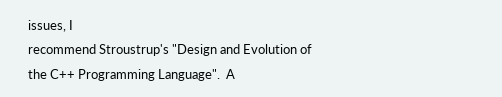issues, I
recommend Stroustrup's "Design and Evolution of
the C++ Programming Language".  A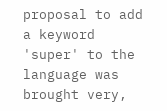proposal to add
a keyword 'super' to the language was brought very,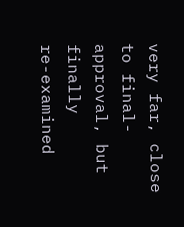very far, close to final-approval, but finally
re-examined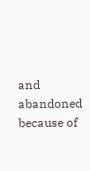and abandoned because of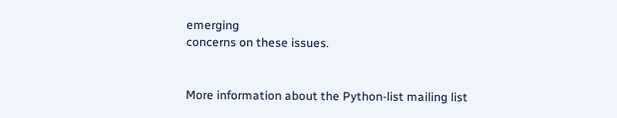emerging
concerns on these issues.


More information about the Python-list mailing list